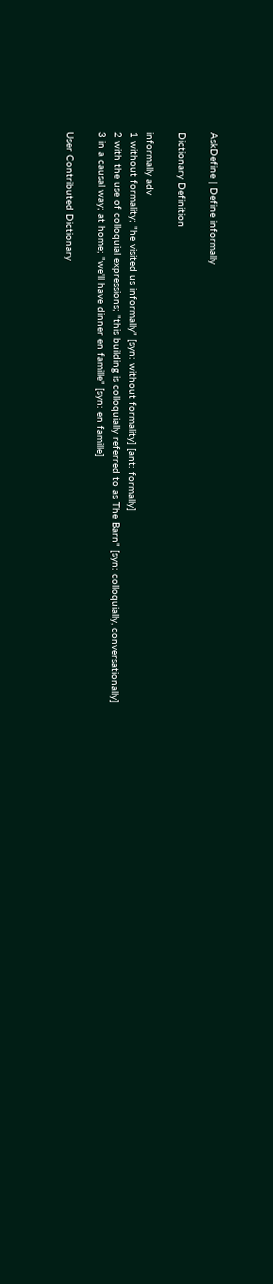AskDefine | Define informally

Dictionary Definition

informally adv
1 without formality; "he visited us informally" [syn: without formality] [ant: formally]
2 with the use of colloquial expressions; "this building is colloquially referred to as The Barn" [syn: colloquially, conversationally]
3 in a causal way; at home; "we'll have dinner en famille" [syn: en famille]

User Contributed Dictionary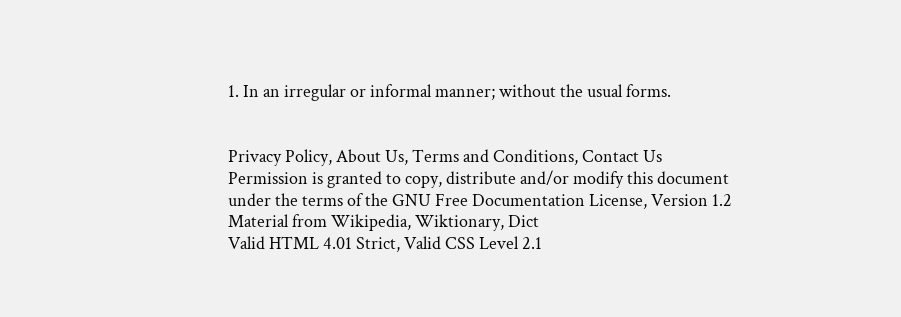1. In an irregular or informal manner; without the usual forms.


Privacy Policy, About Us, Terms and Conditions, Contact Us
Permission is granted to copy, distribute and/or modify this document under the terms of the GNU Free Documentation License, Version 1.2
Material from Wikipedia, Wiktionary, Dict
Valid HTML 4.01 Strict, Valid CSS Level 2.1